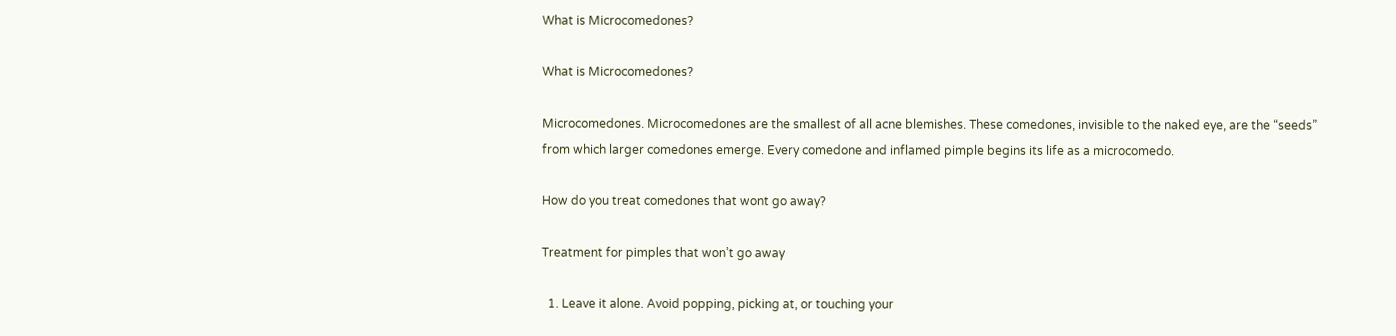What is Microcomedones?

What is Microcomedones?

Microcomedones. Microcomedones are the smallest of all acne blemishes. These comedones, invisible to the naked eye, are the “seeds” from which larger comedones emerge. Every comedone and inflamed pimple begins its life as a microcomedo.

How do you treat comedones that wont go away?

Treatment for pimples that won’t go away

  1. Leave it alone. Avoid popping, picking at, or touching your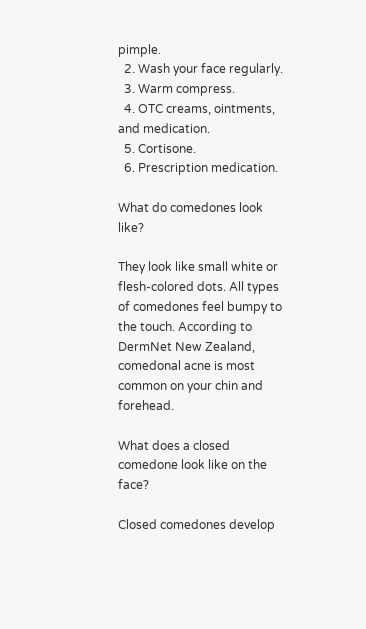pimple.
  2. Wash your face regularly.
  3. Warm compress.
  4. OTC creams, ointments, and medication.
  5. Cortisone.
  6. Prescription medication.

What do comedones look like?

They look like small white or flesh-colored dots. All types of comedones feel bumpy to the touch. According to DermNet New Zealand, comedonal acne is most common on your chin and forehead.

What does a closed comedone look like on the face?

Closed comedones develop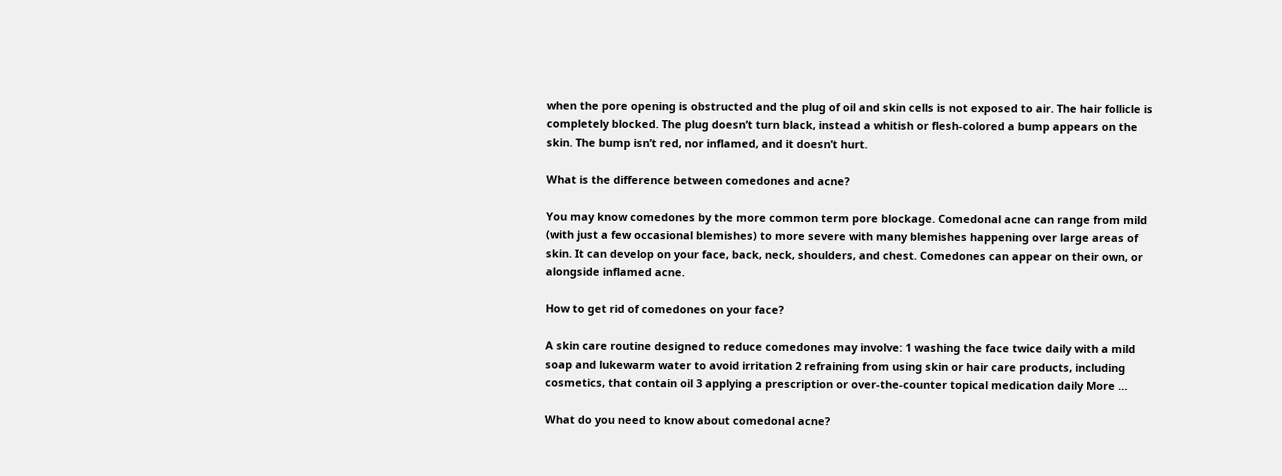when the pore opening is obstructed and the plug of oil and skin cells is not exposed to air. The hair follicle is completely blocked. The plug doesn’t turn black, instead a whitish or flesh-colored a bump appears on the skin. The bump isn’t red, nor inflamed, and it doesn’t hurt.

What is the difference between comedones and acne?

You may know comedones by the more common term pore blockage. Comedonal acne can range from mild (with just a few occasional blemishes) to more severe with many blemishes happening over large areas of skin. It can develop on your face, back, neck, shoulders, and chest. Comedones can appear on their own, or alongside inflamed acne.

How to get rid of comedones on your face?

A skin care routine designed to reduce comedones may involve: 1 washing the face twice daily with a mild soap and lukewarm water to avoid irritation 2 refraining from using skin or hair care products, including cosmetics, that contain oil 3 applying a prescription or over-the-counter topical medication daily More …

What do you need to know about comedonal acne?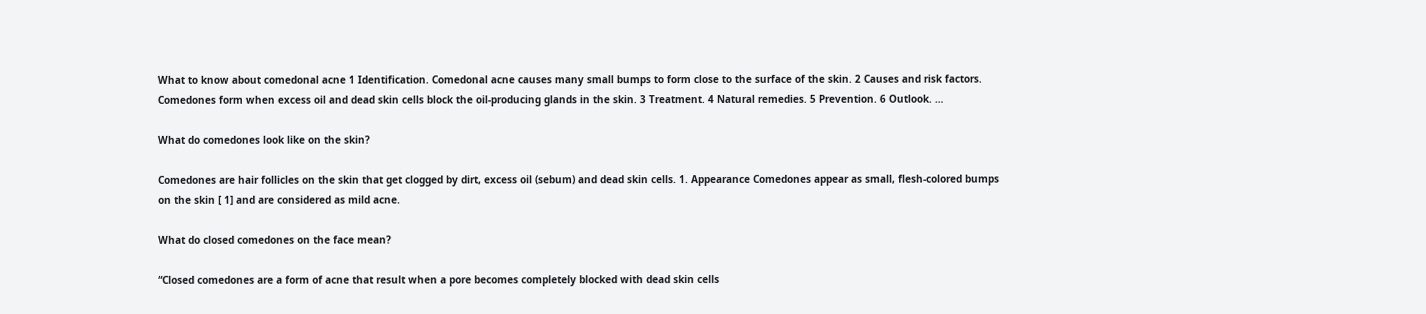What to know about comedonal acne 1 Identification. Comedonal acne causes many small bumps to form close to the surface of the skin. 2 Causes and risk factors. Comedones form when excess oil and dead skin cells block the oil-producing glands in the skin. 3 Treatment. 4 Natural remedies. 5 Prevention. 6 Outlook. …

What do comedones look like on the skin?

Comedones are hair follicles on the skin that get clogged by dirt, excess oil (sebum) and dead skin cells. 1. Appearance Comedones appear as small, flesh-colored bumps on the skin [ 1] and are considered as mild acne.

What do closed comedones on the face mean?

“Closed comedones are a form of acne that result when a pore becomes completely blocked with dead skin cells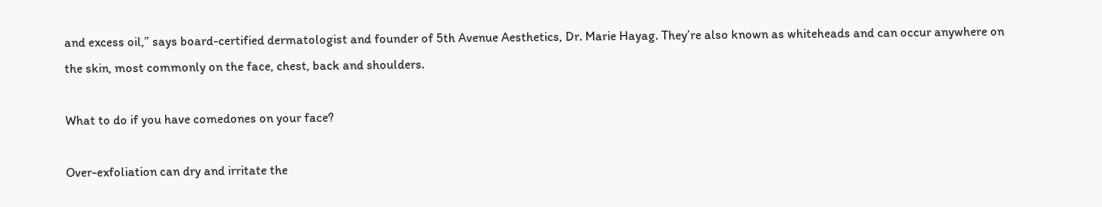and excess oil,” says board-certified dermatologist and founder of 5th Avenue Aesthetics, Dr. Marie Hayag. They’re also known as whiteheads and can occur anywhere on the skin, most commonly on the face, chest, back and shoulders.

What to do if you have comedones on your face?

Over-exfoliation can dry and irritate the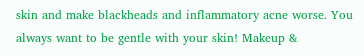skin and make blackheads and inflammatory acne worse. You always want to be gentle with your skin! Makeup &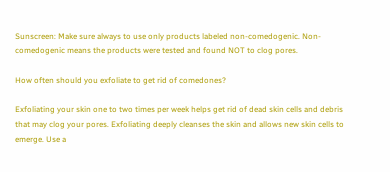Sunscreen: Make sure always to use only products labeled non-comedogenic. Non-comedogenic means the products were tested and found NOT to clog pores.

How often should you exfoliate to get rid of comedones?

Exfoliating your skin one to two times per week helps get rid of dead skin cells and debris that may clog your pores. Exfoliating deeply cleanses the skin and allows new skin cells to emerge. Use a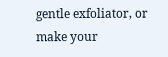gentle exfoliator, or make your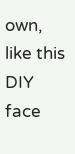own, like this DIY face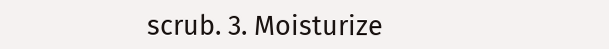scrub. 3. Moisturize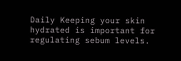Daily Keeping your skin hydrated is important for regulating sebum levels.